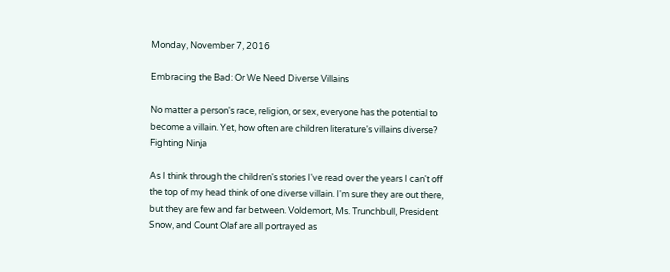Monday, November 7, 2016

Embracing the Bad: Or We Need Diverse Villains

No matter a person's race, religion, or sex, everyone has the potential to become a villain. Yet, how often are children literature's villains diverse?
Fighting Ninja

As I think through the children's stories I've read over the years I can't off the top of my head think of one diverse villain. I'm sure they are out there, but they are few and far between. Voldemort, Ms. Trunchbull, President Snow, and Count Olaf are all portrayed as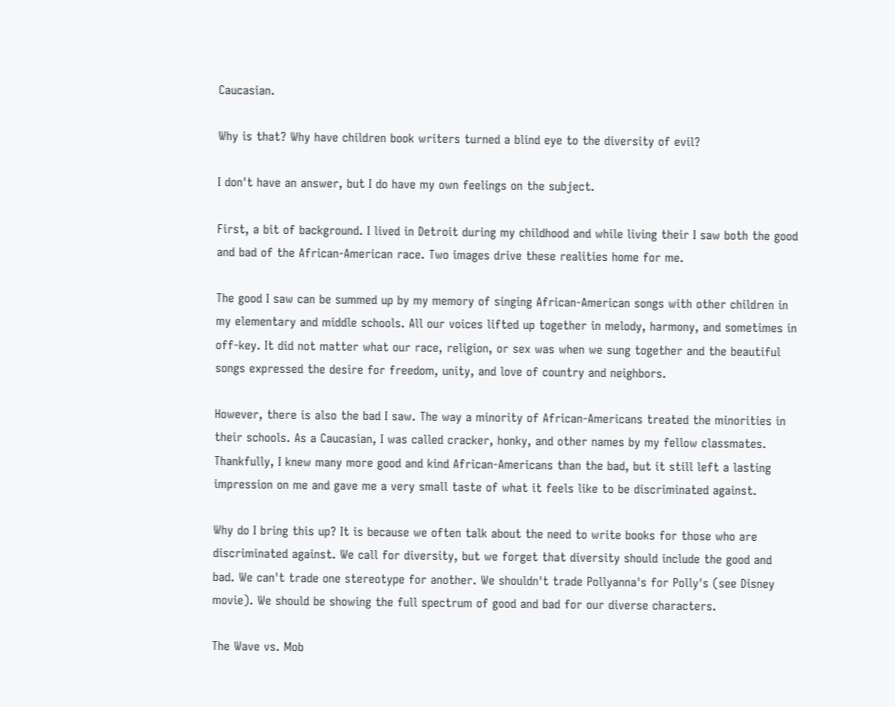Caucasian.

Why is that? Why have children book writers turned a blind eye to the diversity of evil?

I don't have an answer, but I do have my own feelings on the subject.

First, a bit of background. I lived in Detroit during my childhood and while living their I saw both the good and bad of the African-American race. Two images drive these realities home for me.

The good I saw can be summed up by my memory of singing African-American songs with other children in my elementary and middle schools. All our voices lifted up together in melody, harmony, and sometimes in off-key. It did not matter what our race, religion, or sex was when we sung together and the beautiful songs expressed the desire for freedom, unity, and love of country and neighbors.

However, there is also the bad I saw. The way a minority of African-Americans treated the minorities in their schools. As a Caucasian, I was called cracker, honky, and other names by my fellow classmates. Thankfully, I knew many more good and kind African-Americans than the bad, but it still left a lasting impression on me and gave me a very small taste of what it feels like to be discriminated against.

Why do I bring this up? It is because we often talk about the need to write books for those who are discriminated against. We call for diversity, but we forget that diversity should include the good and bad. We can't trade one stereotype for another. We shouldn't trade Pollyanna's for Polly's (see Disney movie). We should be showing the full spectrum of good and bad for our diverse characters.

The Wave vs. Mob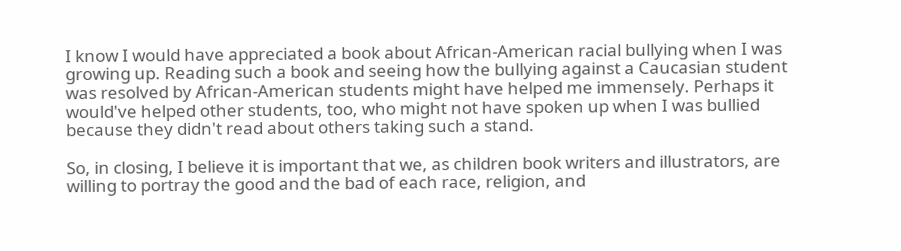I know I would have appreciated a book about African-American racial bullying when I was growing up. Reading such a book and seeing how the bullying against a Caucasian student was resolved by African-American students might have helped me immensely. Perhaps it would've helped other students, too, who might not have spoken up when I was bullied because they didn't read about others taking such a stand.

So, in closing, I believe it is important that we, as children book writers and illustrators, are willing to portray the good and the bad of each race, religion, and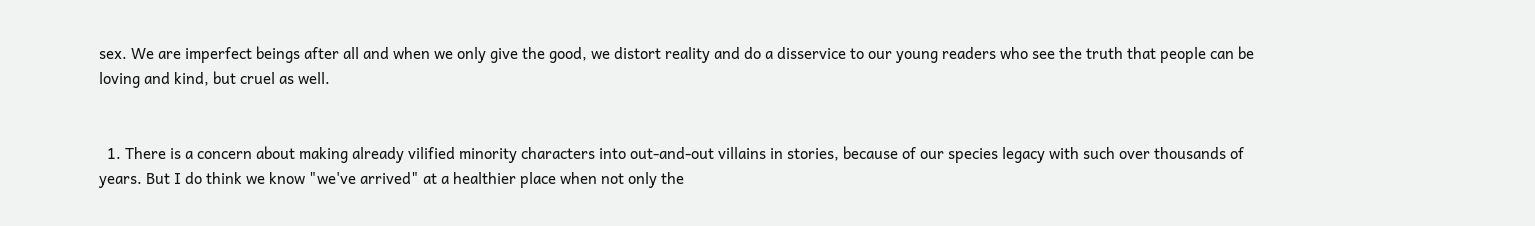sex. We are imperfect beings after all and when we only give the good, we distort reality and do a disservice to our young readers who see the truth that people can be loving and kind, but cruel as well.


  1. There is a concern about making already vilified minority characters into out-and-out villains in stories, because of our species legacy with such over thousands of years. But I do think we know "we've arrived" at a healthier place when not only the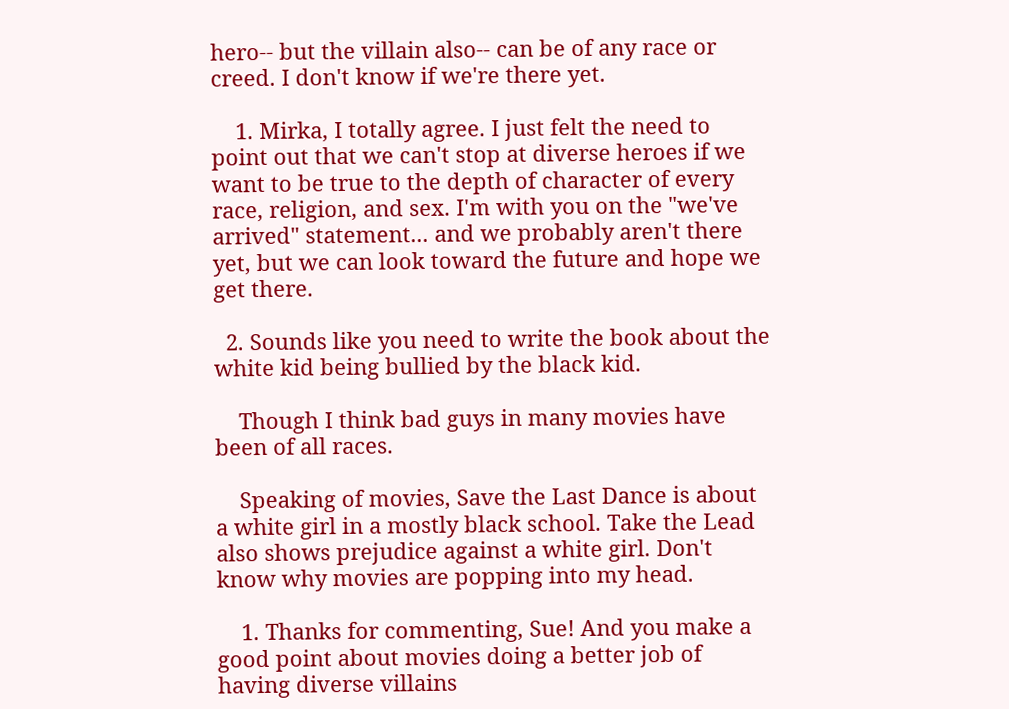hero-- but the villain also-- can be of any race or creed. I don't know if we're there yet.

    1. Mirka, I totally agree. I just felt the need to point out that we can't stop at diverse heroes if we want to be true to the depth of character of every race, religion, and sex. I'm with you on the "we've arrived" statement... and we probably aren't there yet, but we can look toward the future and hope we get there.

  2. Sounds like you need to write the book about the white kid being bullied by the black kid.

    Though I think bad guys in many movies have been of all races.

    Speaking of movies, Save the Last Dance is about a white girl in a mostly black school. Take the Lead also shows prejudice against a white girl. Don't know why movies are popping into my head.

    1. Thanks for commenting, Sue! And you make a good point about movies doing a better job of having diverse villains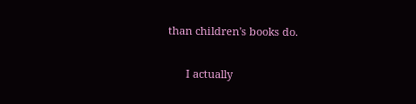than children's books do.

      I actually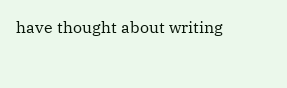have thought about writing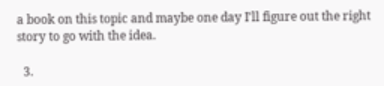a book on this topic and maybe one day I'll figure out the right story to go with the idea.

  3.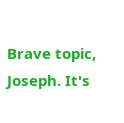Brave topic, Joseph. It's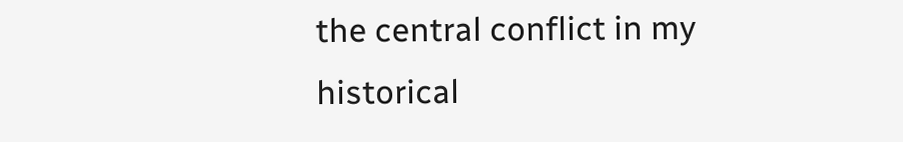the central conflict in my historical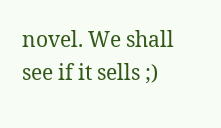novel. We shall see if it sells ;)